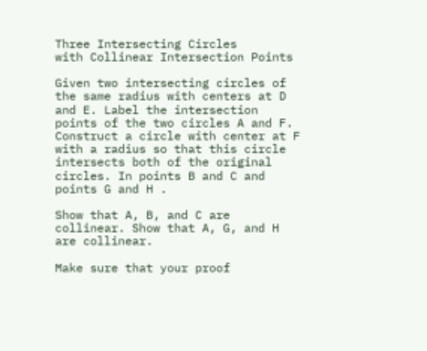Three Intersecting Circles
with Collinear Intersection Points

Given two intersecting circles of the same radius with centers at D and E. Label the intersection points of the two circles A and F. Construct a circle with center at F with a radius so that this circle intersects both of the original circles. In points B and C and points G and H .

Show that A, B, and C are collinear. Show that A, G, and H are collinear.

Make sure that your proof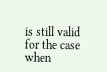is still valid for the case when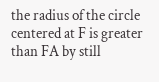the radius of the circle centered at F is greater than FA by still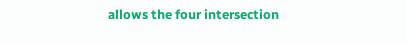allows the four intersection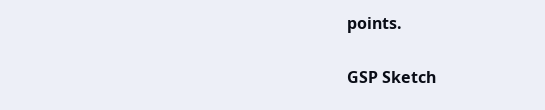points.


GSP Sketch